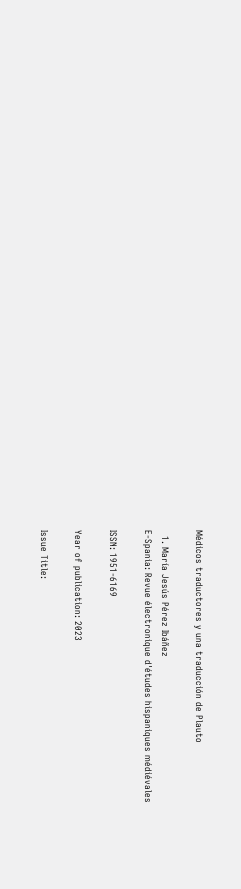Médicos traductores y una traducción de Plauto

  1. María Jesús Pérez Ibáñez
E-Spania: Revue électronique d'études hispaniques médiévales

ISSN: 1951-6169

Year of publication: 2023

Issue Title: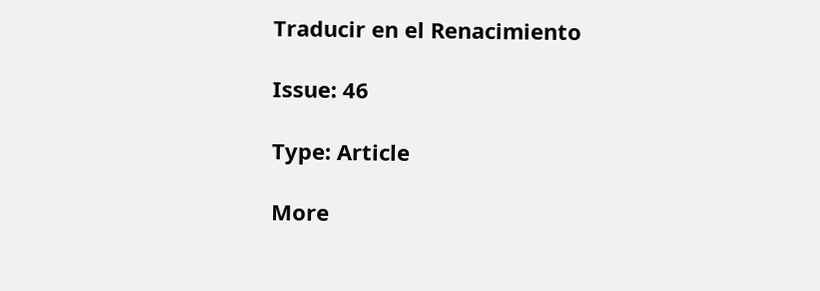Traducir en el Renacimiento

Issue: 46

Type: Article

More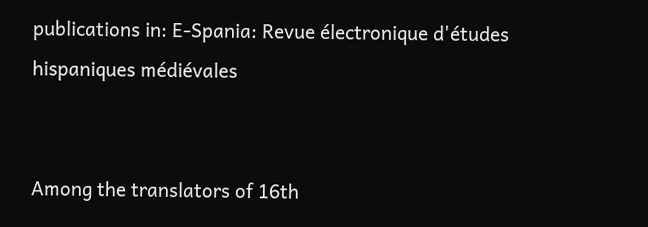publications in: E-Spania: Revue électronique d'études hispaniques médiévales


Among the translators of 16th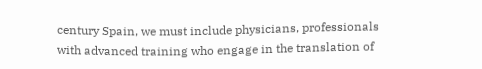century Spain, we must include physicians, professionals with advanced training who engage in the translation of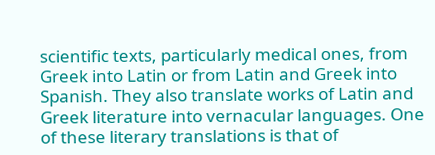scientific texts, particularly medical ones, from Greek into Latin or from Latin and Greek into Spanish. They also translate works of Latin and Greek literature into vernacular languages. One of these literary translations is that of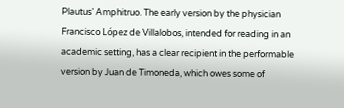Plautus’ Amphitruo. The early version by the physician Francisco López de Villalobos, intended for reading in an academic setting, has a clear recipient in the performable version by Juan de Timoneda, which owes some of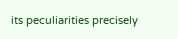its peculiarities precisely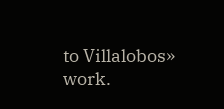to Villalobos» work.